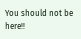You should not be here!!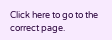Click here to go to the correct page.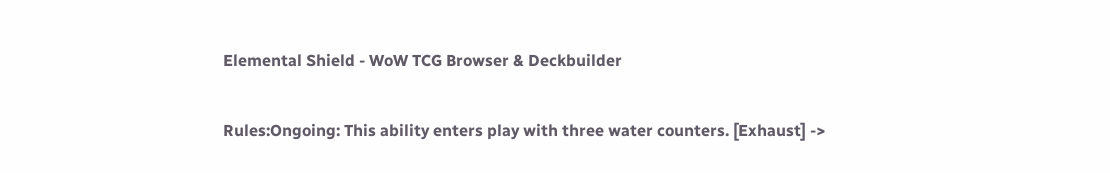Elemental Shield - WoW TCG Browser & Deckbuilder

Rules:Ongoing: This ability enters play with three water counters. [Exhaust] ->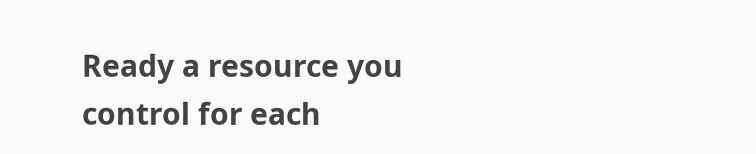Ready a resource you control for each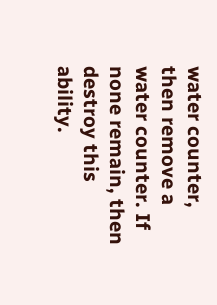water counter, then remove a water counter. If none remain, then destroy this ability.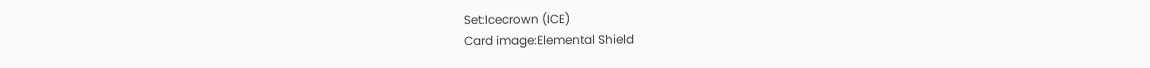Set:Icecrown (ICE)
Card image:Elemental Shield